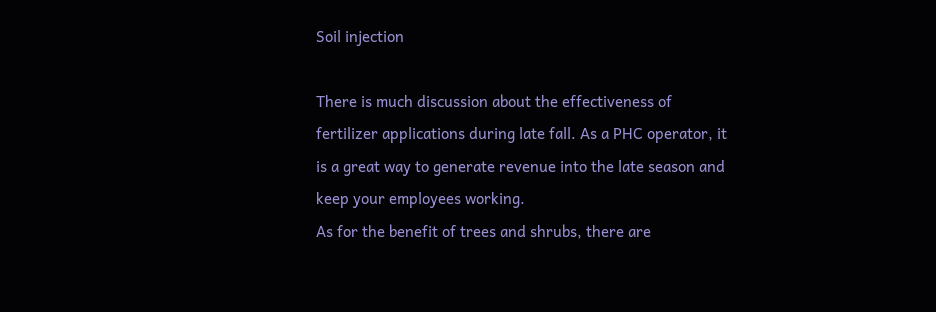Soil injection

There is much discussion about the effectiveness of fertilizer applications during late fall. As a PHC operator, it is a great way to generate revenue into the late season and keep your employees working.
As for the benefit of trees and shrubs, there are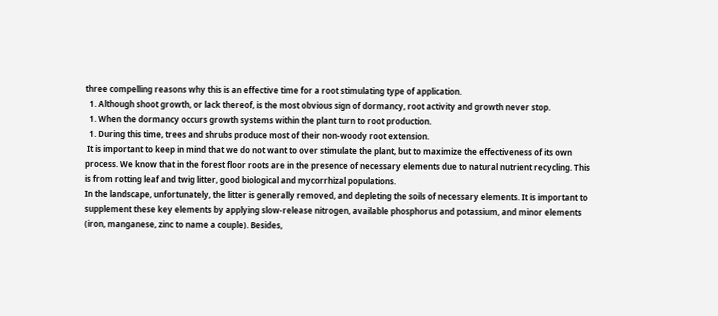three compelling reasons why this is an effective time for a root stimulating type of application.
  1. Although shoot growth, or lack thereof, is the most obvious sign of dormancy, root activity and growth never stop.
  1. When the dormancy occurs growth systems within the plant turn to root production.
  1. During this time, trees and shrubs produce most of their non-woody root extension.
 It is important to keep in mind that we do not want to over stimulate the plant, but to maximize the effectiveness of its own process. We know that in the forest floor roots are in the presence of necessary elements due to natural nutrient recycling. This is from rotting leaf and twig litter, good biological and mycorrhizal populations.
In the landscape, unfortunately, the litter is generally removed, and depleting the soils of necessary elements. It is important to supplement these key elements by applying slow-release nitrogen, available phosphorus and potassium, and minor elements (iron, manganese, zinc to name a couple). Besides,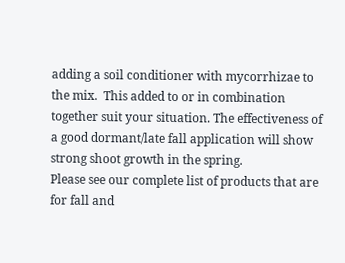adding a soil conditioner with mycorrhizae to the mix.  This added to or in combination together suit your situation. The effectiveness of a good dormant/late fall application will show strong shoot growth in the spring.
Please see our complete list of products that are for fall and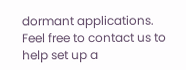dormant applications.
Feel free to contact us to help set up a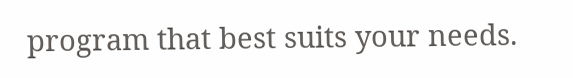program that best suits your needs.